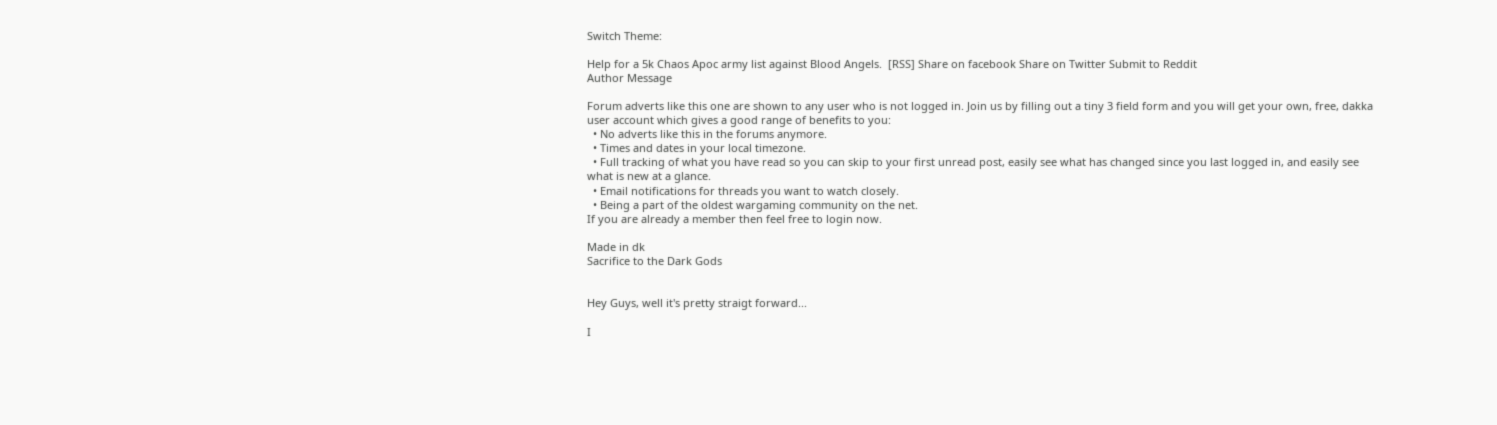Switch Theme:

Help for a 5k Chaos Apoc army list against Blood Angels.  [RSS] Share on facebook Share on Twitter Submit to Reddit
Author Message

Forum adverts like this one are shown to any user who is not logged in. Join us by filling out a tiny 3 field form and you will get your own, free, dakka user account which gives a good range of benefits to you:
  • No adverts like this in the forums anymore.
  • Times and dates in your local timezone.
  • Full tracking of what you have read so you can skip to your first unread post, easily see what has changed since you last logged in, and easily see what is new at a glance.
  • Email notifications for threads you want to watch closely.
  • Being a part of the oldest wargaming community on the net.
If you are already a member then feel free to login now.

Made in dk
Sacrifice to the Dark Gods


Hey Guys, well it's pretty straigt forward...

I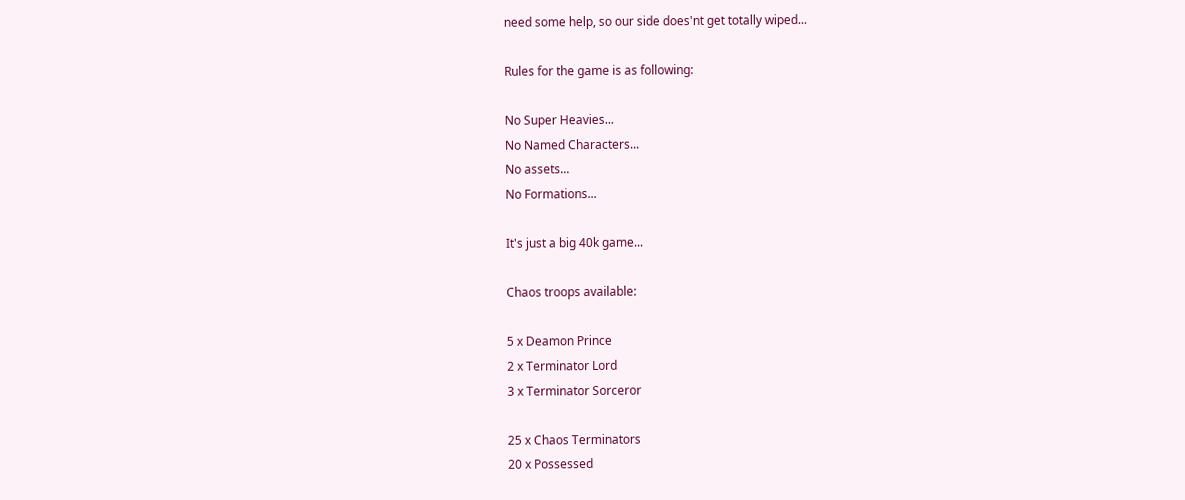need some help, so our side does'nt get totally wiped...

Rules for the game is as following:

No Super Heavies...
No Named Characters...
No assets...
No Formations...

It's just a big 40k game...

Chaos troops available:

5 x Deamon Prince
2 x Terminator Lord
3 x Terminator Sorceror

25 x Chaos Terminators
20 x Possessed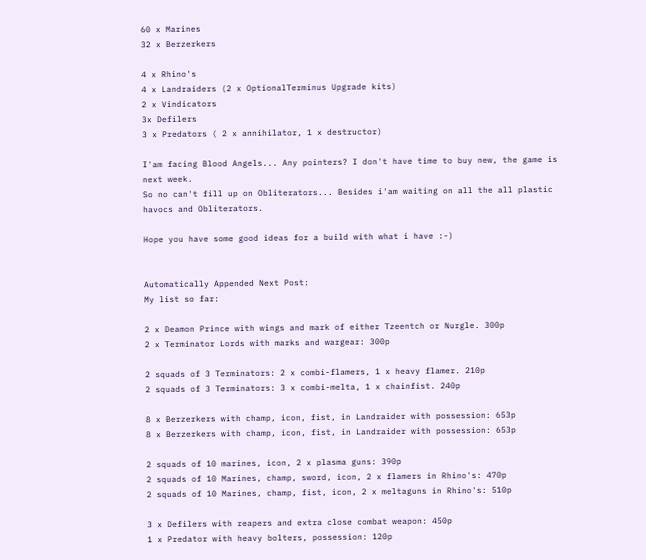60 x Marines
32 x Berzerkers

4 x Rhino's
4 x Landraiders (2 x OptionalTerminus Upgrade kits)
2 x Vindicators
3x Defilers
3 x Predators ( 2 x annihilator, 1 x destructor)

I'am facing Blood Angels... Any pointers? I don't have time to buy new, the game is next week.
So no can't fill up on Obliterators... Besides i'am waiting on all the all plastic havocs and Obliterators.

Hope you have some good ideas for a build with what i have :-)


Automatically Appended Next Post:
My list so far:

2 x Deamon Prince with wings and mark of either Tzeentch or Nurgle. 300p
2 x Terminator Lords with marks and wargear: 300p

2 squads of 3 Terminators: 2 x combi-flamers, 1 x heavy flamer. 210p
2 squads of 3 Terminators: 3 x combi-melta, 1 x chainfist. 240p

8 x Berzerkers with champ, icon, fist, in Landraider with possession: 653p
8 x Berzerkers with champ, icon, fist, in Landraider with possession: 653p

2 squads of 10 marines, icon, 2 x plasma guns: 390p
2 squads of 10 Marines, champ, sword, icon, 2 x flamers in Rhino's: 470p
2 squads of 10 Marines, champ, fist, icon, 2 x meltaguns in Rhino's: 510p

3 x Defilers with reapers and extra close combat weapon: 450p
1 x Predator with heavy bolters, possession: 120p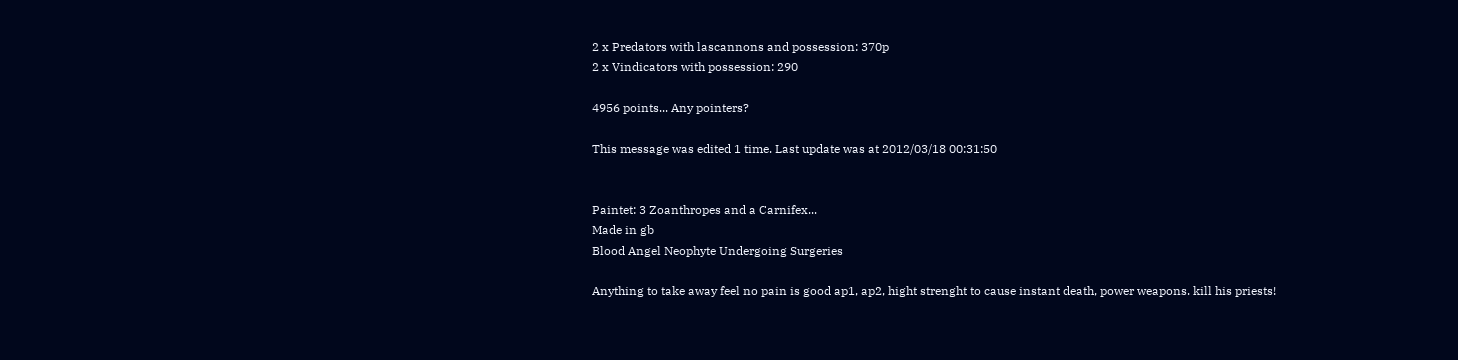2 x Predators with lascannons and possession: 370p
2 x Vindicators with possession: 290

4956 points... Any pointers?

This message was edited 1 time. Last update was at 2012/03/18 00:31:50


Paintet: 3 Zoanthropes and a Carnifex...
Made in gb
Blood Angel Neophyte Undergoing Surgeries

Anything to take away feel no pain is good ap1, ap2, hight strenght to cause instant death, power weapons. kill his priests!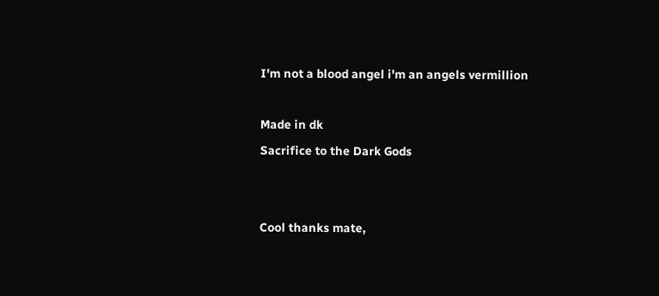I'm not a blood angel i'm an angels vermillion

Made in dk
Sacrifice to the Dark Gods


Cool thanks mate,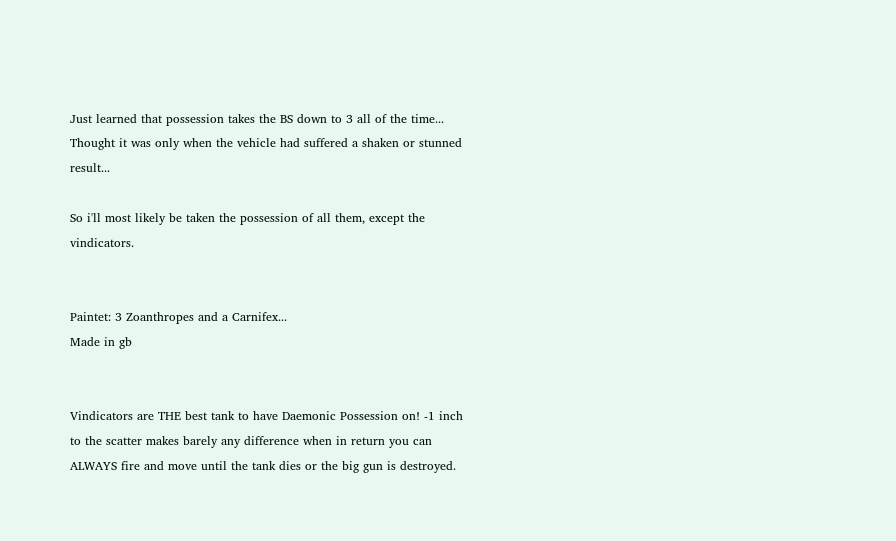Just learned that possession takes the BS down to 3 all of the time... Thought it was only when the vehicle had suffered a shaken or stunned result...

So i'll most likely be taken the possession of all them, except the vindicators.


Paintet: 3 Zoanthropes and a Carnifex...
Made in gb


Vindicators are THE best tank to have Daemonic Possession on! -1 inch to the scatter makes barely any difference when in return you can ALWAYS fire and move until the tank dies or the big gun is destroyed.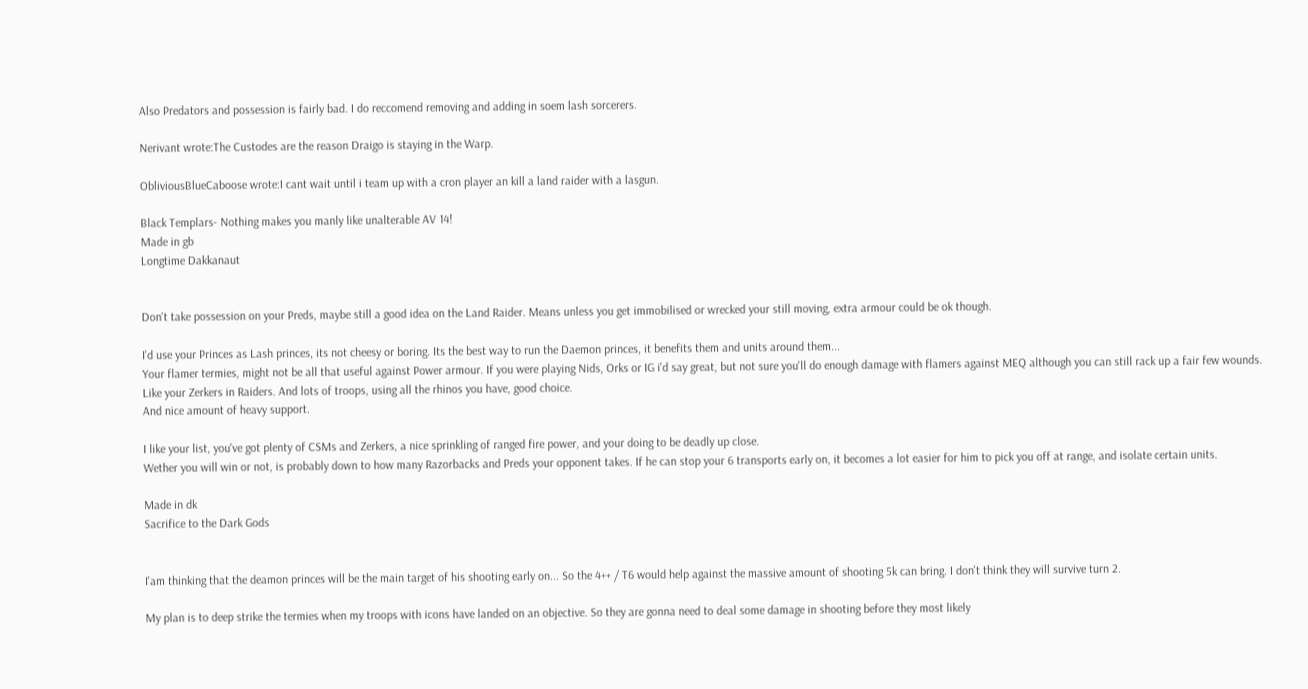Also Predators and possession is fairly bad. I do reccomend removing and adding in soem lash sorcerers.

Nerivant wrote:The Custodes are the reason Draigo is staying in the Warp.

ObliviousBlueCaboose wrote:I cant wait until i team up with a cron player an kill a land raider with a lasgun.

Black Templars- Nothing makes you manly like unalterable AV 14!
Made in gb
Longtime Dakkanaut


Don't take possession on your Preds, maybe still a good idea on the Land Raider. Means unless you get immobilised or wrecked your still moving, extra armour could be ok though.

I'd use your Princes as Lash princes, its not cheesy or boring. Its the best way to run the Daemon princes, it benefits them and units around them...
Your flamer termies, might not be all that useful against Power armour. If you were playing Nids, Orks or IG i'd say great, but not sure you'll do enough damage with flamers against MEQ although you can still rack up a fair few wounds.
Like your Zerkers in Raiders. And lots of troops, using all the rhinos you have, good choice.
And nice amount of heavy support.

I like your list, you've got plenty of CSMs and Zerkers, a nice sprinkling of ranged fire power, and your doing to be deadly up close.
Wether you will win or not, is probably down to how many Razorbacks and Preds your opponent takes. If he can stop your 6 transports early on, it becomes a lot easier for him to pick you off at range, and isolate certain units.

Made in dk
Sacrifice to the Dark Gods


I'am thinking that the deamon princes will be the main target of his shooting early on... So the 4++ / T6 would help against the massive amount of shooting 5k can bring. I don't think they will survive turn 2.

My plan is to deep strike the termies when my troops with icons have landed on an objective. So they are gonna need to deal some damage in shooting before they most likely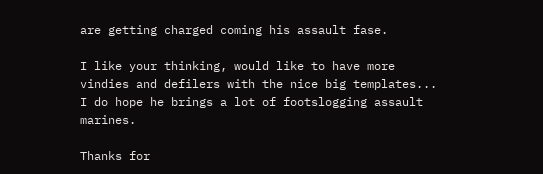are getting charged coming his assault fase.

I like your thinking, would like to have more vindies and defilers with the nice big templates... I do hope he brings a lot of footslogging assault marines.

Thanks for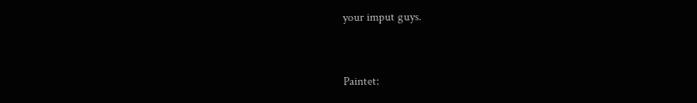your imput guys.


Paintet: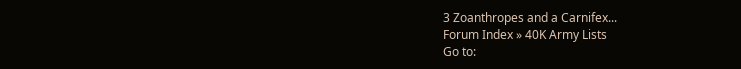3 Zoanthropes and a Carnifex...
Forum Index » 40K Army Lists
Go to: